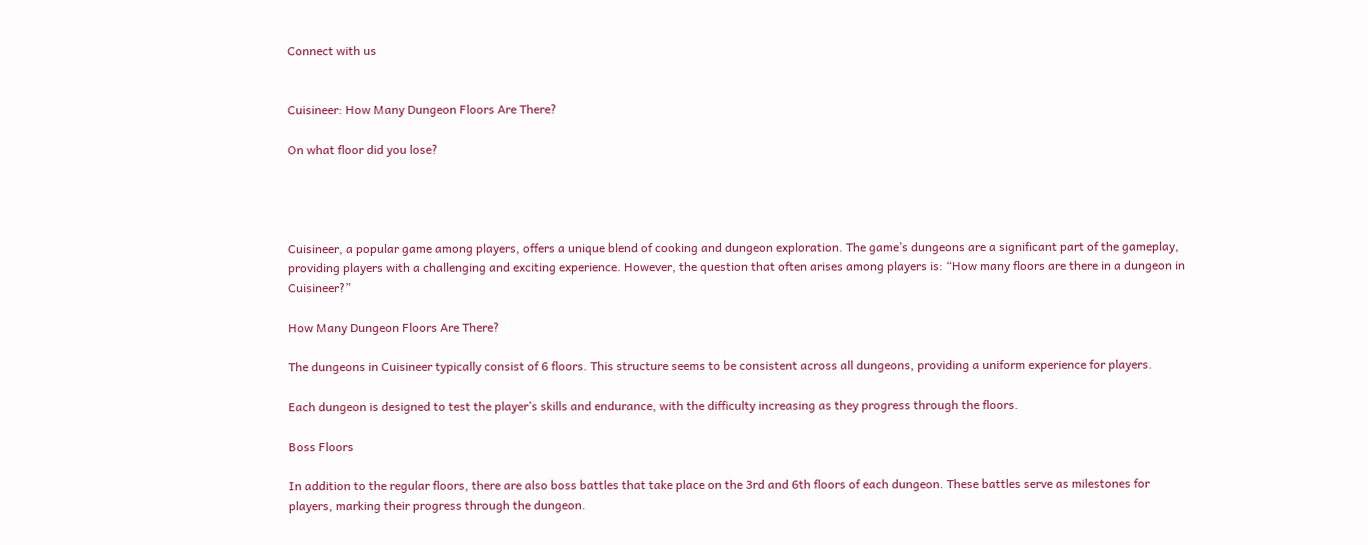Connect with us


Cuisineer: How Many Dungeon Floors Are There?

On what floor did you lose?




Cuisineer, a popular game among players, offers a unique blend of cooking and dungeon exploration. The game’s dungeons are a significant part of the gameplay, providing players with a challenging and exciting experience. However, the question that often arises among players is: “How many floors are there in a dungeon in Cuisineer?”

How Many Dungeon Floors Are There?

The dungeons in Cuisineer typically consist of 6 floors. This structure seems to be consistent across all dungeons, providing a uniform experience for players.

Each dungeon is designed to test the player’s skills and endurance, with the difficulty increasing as they progress through the floors.

Boss Floors

In addition to the regular floors, there are also boss battles that take place on the 3rd and 6th floors of each dungeon. These battles serve as milestones for players, marking their progress through the dungeon.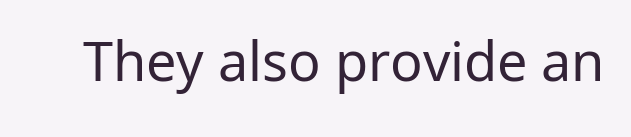They also provide an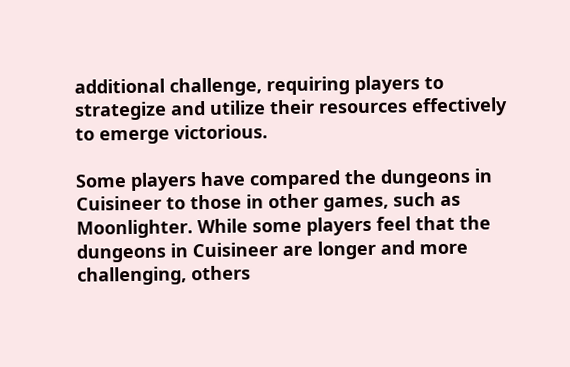additional challenge, requiring players to strategize and utilize their resources effectively to emerge victorious.

Some players have compared the dungeons in Cuisineer to those in other games, such as Moonlighter. While some players feel that the dungeons in Cuisineer are longer and more challenging, others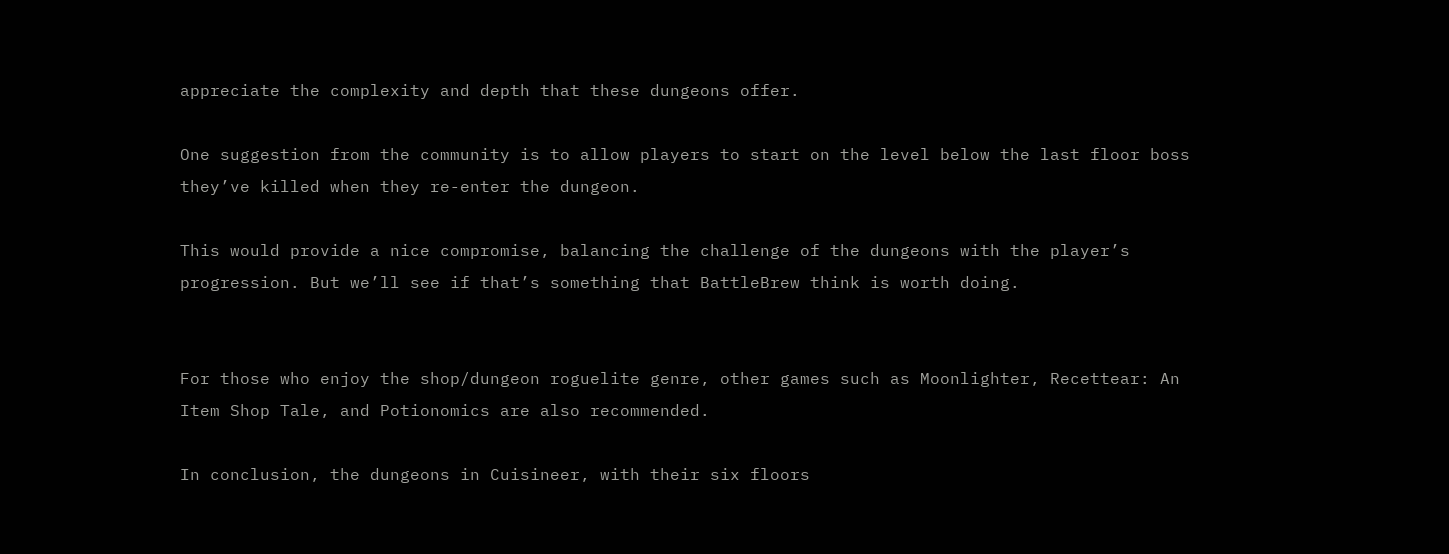appreciate the complexity and depth that these dungeons offer.

One suggestion from the community is to allow players to start on the level below the last floor boss they’ve killed when they re-enter the dungeon.

This would provide a nice compromise, balancing the challenge of the dungeons with the player’s progression. But we’ll see if that’s something that BattleBrew think is worth doing.


For those who enjoy the shop/dungeon roguelite genre, other games such as Moonlighter, Recettear: An Item Shop Tale, and Potionomics are also recommended.

In conclusion, the dungeons in Cuisineer, with their six floors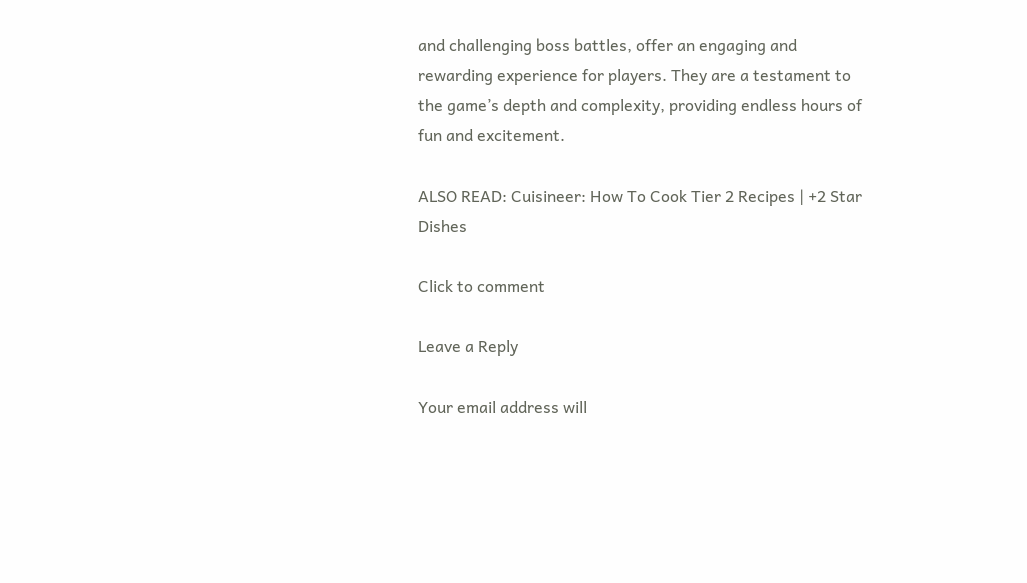and challenging boss battles, offer an engaging and rewarding experience for players. They are a testament to the game’s depth and complexity, providing endless hours of fun and excitement.

ALSO READ: Cuisineer: How To Cook Tier 2 Recipes | +2 Star Dishes

Click to comment

Leave a Reply

Your email address will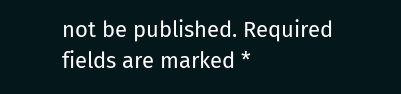not be published. Required fields are marked *